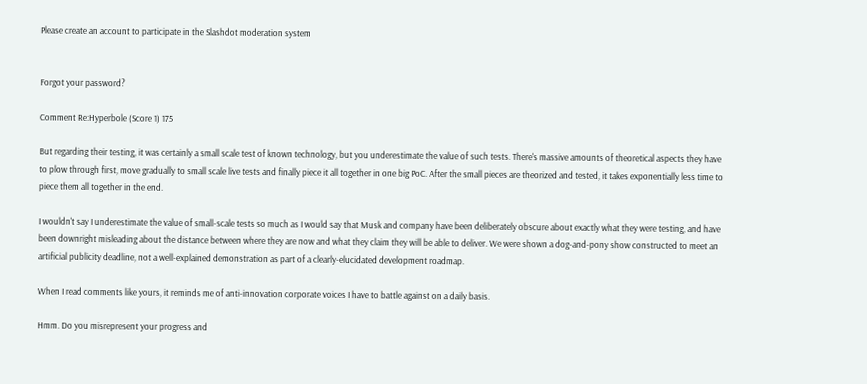Please create an account to participate in the Slashdot moderation system


Forgot your password?

Comment Re:Hyperbole (Score 1) 175

But regarding their testing, it was certainly a small scale test of known technology, but you underestimate the value of such tests. There's massive amounts of theoretical aspects they have to plow through first, move gradually to small scale live tests and finally piece it all together in one big PoC. After the small pieces are theorized and tested, it takes exponentially less time to piece them all together in the end.

I wouldn't say I underestimate the value of small-scale tests so much as I would say that Musk and company have been deliberately obscure about exactly what they were testing, and have been downright misleading about the distance between where they are now and what they claim they will be able to deliver. We were shown a dog-and-pony show constructed to meet an artificial publicity deadline, not a well-explained demonstration as part of a clearly-elucidated development roadmap.

When I read comments like yours, it reminds me of anti-innovation corporate voices I have to battle against on a daily basis.

Hmm. Do you misrepresent your progress and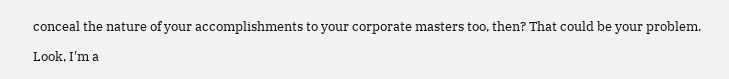conceal the nature of your accomplishments to your corporate masters too, then? That could be your problem.

Look, I'm a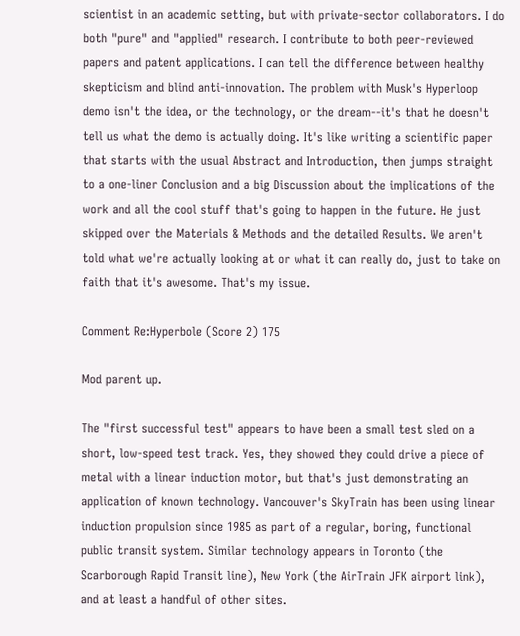scientist in an academic setting, but with private-sector collaborators. I do both "pure" and "applied" research. I contribute to both peer-reviewed papers and patent applications. I can tell the difference between healthy skepticism and blind anti-innovation. The problem with Musk's Hyperloop demo isn't the idea, or the technology, or the dream--it's that he doesn't tell us what the demo is actually doing. It's like writing a scientific paper that starts with the usual Abstract and Introduction, then jumps straight to a one-liner Conclusion and a big Discussion about the implications of the work and all the cool stuff that's going to happen in the future. He just skipped over the Materials & Methods and the detailed Results. We aren't told what we're actually looking at or what it can really do, just to take on faith that it's awesome. That's my issue.

Comment Re:Hyperbole (Score 2) 175

Mod parent up.

The "first successful test" appears to have been a small test sled on a short, low-speed test track. Yes, they showed they could drive a piece of metal with a linear induction motor, but that's just demonstrating an application of known technology. Vancouver's SkyTrain has been using linear induction propulsion since 1985 as part of a regular, boring, functional public transit system. Similar technology appears in Toronto (the Scarborough Rapid Transit line), New York (the AirTrain JFK airport link), and at least a handful of other sites.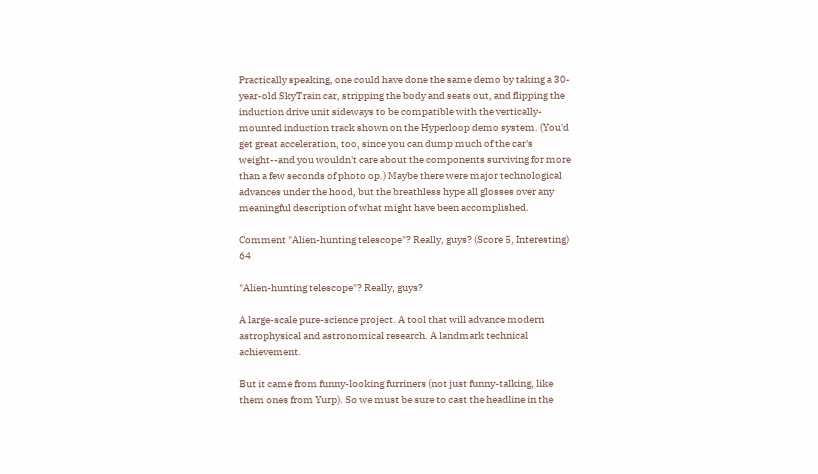Practically speaking, one could have done the same demo by taking a 30-year-old SkyTrain car, stripping the body and seats out, and flipping the induction drive unit sideways to be compatible with the vertically-mounted induction track shown on the Hyperloop demo system. (You'd get great acceleration, too, since you can dump much of the car's weight--and you wouldn't care about the components surviving for more than a few seconds of photo op.) Maybe there were major technological advances under the hood, but the breathless hype all glosses over any meaningful description of what might have been accomplished.

Comment "Alien-hunting telescope"? Really, guys? (Score 5, Interesting) 64

"Alien-hunting telescope"? Really, guys?

A large-scale pure-science project. A tool that will advance modern astrophysical and astronomical research. A landmark technical achievement.

But it came from funny-looking furriners (not just funny-talking, like them ones from Yurp). So we must be sure to cast the headline in the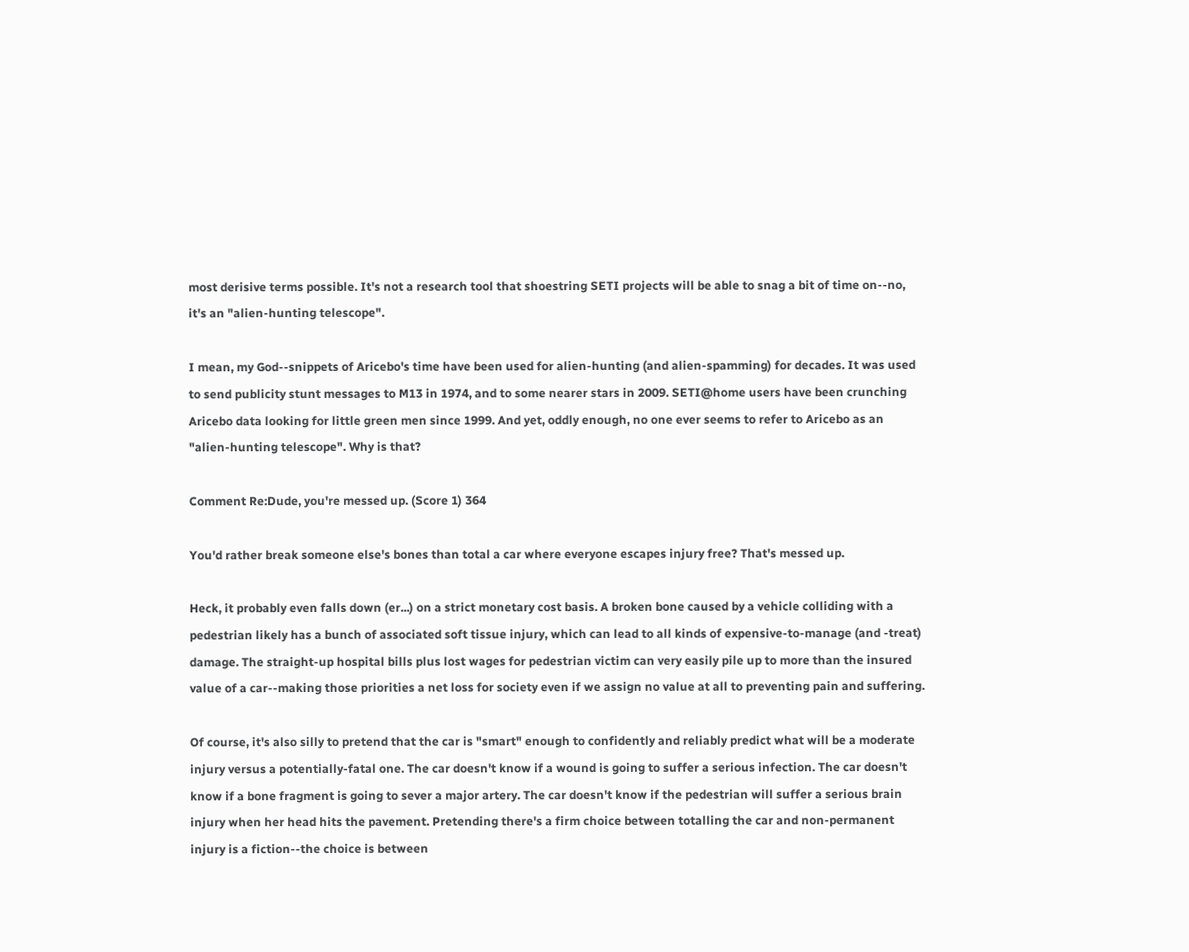most derisive terms possible. It's not a research tool that shoestring SETI projects will be able to snag a bit of time on--no, it's an "alien-hunting telescope".

I mean, my God--snippets of Aricebo's time have been used for alien-hunting (and alien-spamming) for decades. It was used to send publicity stunt messages to M13 in 1974, and to some nearer stars in 2009. SETI@home users have been crunching Aricebo data looking for little green men since 1999. And yet, oddly enough, no one ever seems to refer to Aricebo as an "alien-hunting telescope". Why is that?

Comment Re:Dude, you're messed up. (Score 1) 364

You'd rather break someone else's bones than total a car where everyone escapes injury free? That's messed up.

Heck, it probably even falls down (er...) on a strict monetary cost basis. A broken bone caused by a vehicle colliding with a pedestrian likely has a bunch of associated soft tissue injury, which can lead to all kinds of expensive-to-manage (and -treat) damage. The straight-up hospital bills plus lost wages for pedestrian victim can very easily pile up to more than the insured value of a car--making those priorities a net loss for society even if we assign no value at all to preventing pain and suffering.

Of course, it's also silly to pretend that the car is "smart" enough to confidently and reliably predict what will be a moderate injury versus a potentially-fatal one. The car doesn't know if a wound is going to suffer a serious infection. The car doesn't know if a bone fragment is going to sever a major artery. The car doesn't know if the pedestrian will suffer a serious brain injury when her head hits the pavement. Pretending there's a firm choice between totalling the car and non-permanent injury is a fiction--the choice is between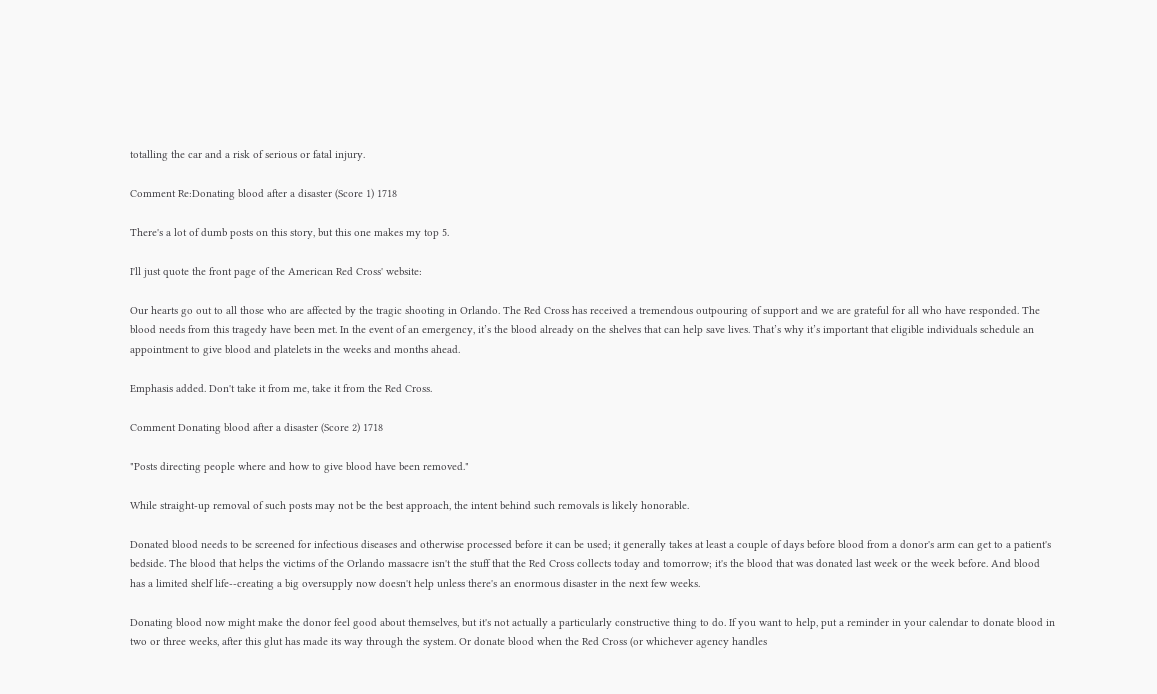totalling the car and a risk of serious or fatal injury.

Comment Re:Donating blood after a disaster (Score 1) 1718

There's a lot of dumb posts on this story, but this one makes my top 5.

I'll just quote the front page of the American Red Cross' website:

Our hearts go out to all those who are affected by the tragic shooting in Orlando. The Red Cross has received a tremendous outpouring of support and we are grateful for all who have responded. The blood needs from this tragedy have been met. In the event of an emergency, it’s the blood already on the shelves that can help save lives. That’s why it’s important that eligible individuals schedule an appointment to give blood and platelets in the weeks and months ahead.

Emphasis added. Don't take it from me, take it from the Red Cross.

Comment Donating blood after a disaster (Score 2) 1718

"Posts directing people where and how to give blood have been removed."

While straight-up removal of such posts may not be the best approach, the intent behind such removals is likely honorable.

Donated blood needs to be screened for infectious diseases and otherwise processed before it can be used; it generally takes at least a couple of days before blood from a donor's arm can get to a patient's bedside. The blood that helps the victims of the Orlando massacre isn't the stuff that the Red Cross collects today and tomorrow; it's the blood that was donated last week or the week before. And blood has a limited shelf life--creating a big oversupply now doesn't help unless there's an enormous disaster in the next few weeks.

Donating blood now might make the donor feel good about themselves, but it's not actually a particularly constructive thing to do. If you want to help, put a reminder in your calendar to donate blood in two or three weeks, after this glut has made its way through the system. Or donate blood when the Red Cross (or whichever agency handles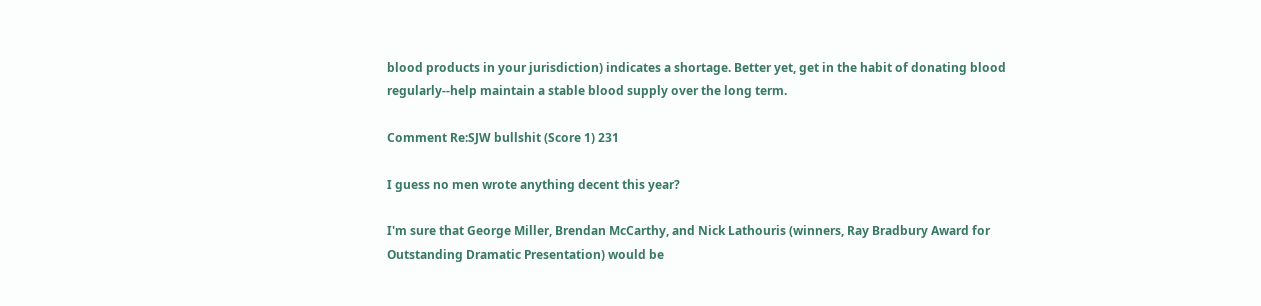blood products in your jurisdiction) indicates a shortage. Better yet, get in the habit of donating blood regularly--help maintain a stable blood supply over the long term.

Comment Re:SJW bullshit (Score 1) 231

I guess no men wrote anything decent this year?

I'm sure that George Miller, Brendan McCarthy, and Nick Lathouris (winners, Ray Bradbury Award for Outstanding Dramatic Presentation) would be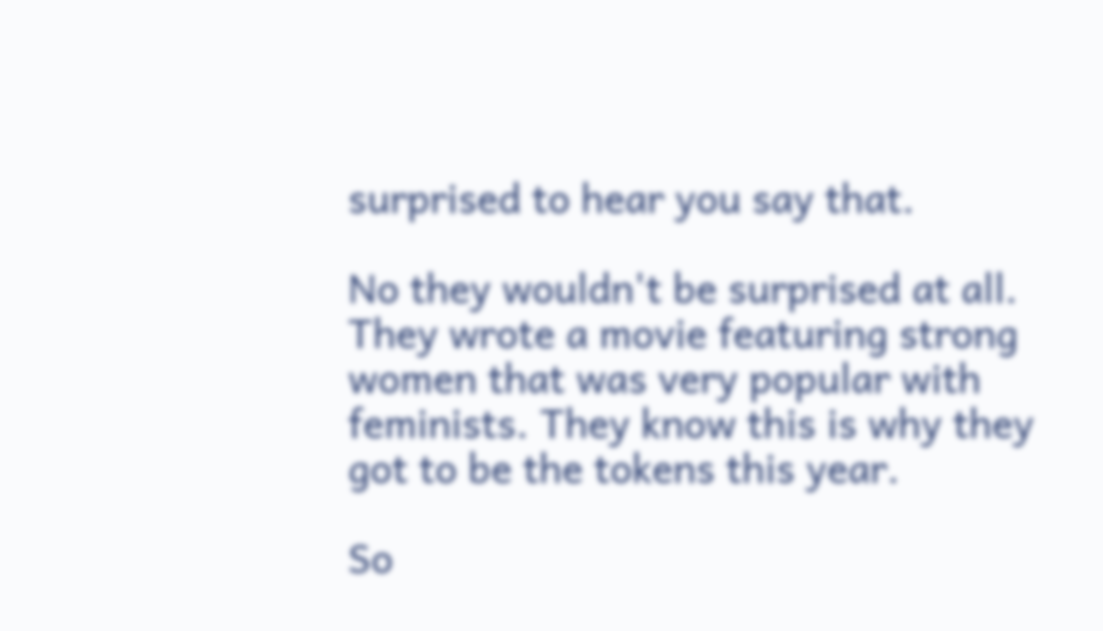surprised to hear you say that.

No they wouldn't be surprised at all. They wrote a movie featuring strong women that was very popular with feminists. They know this is why they got to be the tokens this year.

So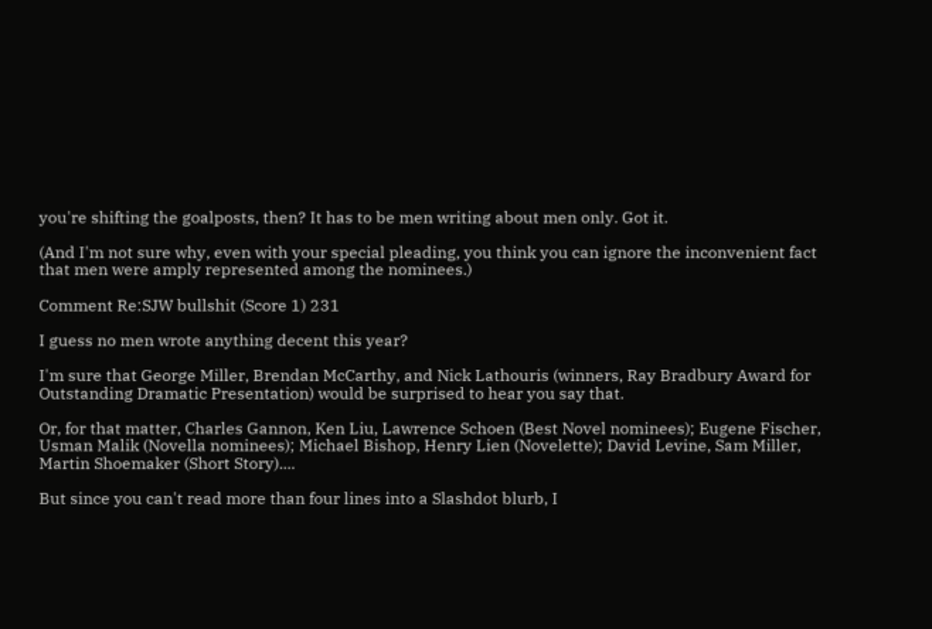you're shifting the goalposts, then? It has to be men writing about men only. Got it.

(And I'm not sure why, even with your special pleading, you think you can ignore the inconvenient fact that men were amply represented among the nominees.)

Comment Re:SJW bullshit (Score 1) 231

I guess no men wrote anything decent this year?

I'm sure that George Miller, Brendan McCarthy, and Nick Lathouris (winners, Ray Bradbury Award for Outstanding Dramatic Presentation) would be surprised to hear you say that.

Or, for that matter, Charles Gannon, Ken Liu, Lawrence Schoen (Best Novel nominees); Eugene Fischer, Usman Malik (Novella nominees); Michael Bishop, Henry Lien (Novelette); David Levine, Sam Miller, Martin Shoemaker (Short Story)....

But since you can't read more than four lines into a Slashdot blurb, I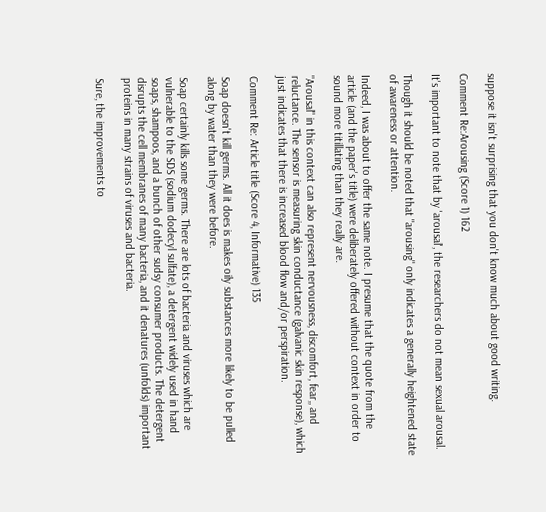suppose it isn't surprising that you don't know much about good writing.

Comment Re:Arousing (Score 1) 162

It's important to note that by 'arousal', the researchers do not mean sexual arousal.

Though it should be noted that "arousing" only indicates a generally heightened state of awareness or attention.

Indeed, I was about to offer the same note. I presume that the quote from the article (and the paper's title) were deliberately offered without context in order to sound more titillating than they really are.

"Arousal" in this context can also represent nervousness, discomfort, fear,, and reluctance. The sensor is measuring skin conductance (galvanic skin response), which just indicates that there is increased blood flow and/or perspiration.

Comment Re: Article title (Score 4, Informative) 135

Soap doesn't kill germs. All it does is makes oily substances more likely to be pulled along by water than they were before.

Soap certainly kills some germs. There are lots of bacteria and viruses which are vulnerable to the SDS (sodium dodecyl sulfate), a detergent widely used in hand soaps, shampoos, and a bunch of other sudsy consumer products. The detergent disrupts the cell membranes of many bacteria, and it denatures (unfolds) important proteins in many strains of viruses and bacteria.

Sure, the improvements to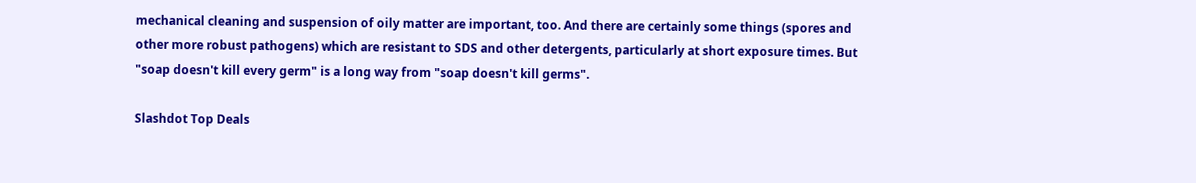mechanical cleaning and suspension of oily matter are important, too. And there are certainly some things (spores and other more robust pathogens) which are resistant to SDS and other detergents, particularly at short exposure times. But "soap doesn't kill every germ" is a long way from "soap doesn't kill germs".

Slashdot Top Deals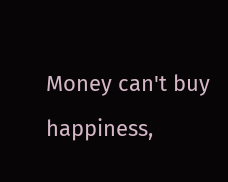Money can't buy happiness,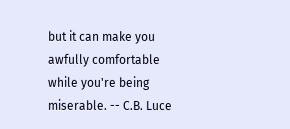but it can make you awfully comfortable while you're being miserable. -- C.B. Luce